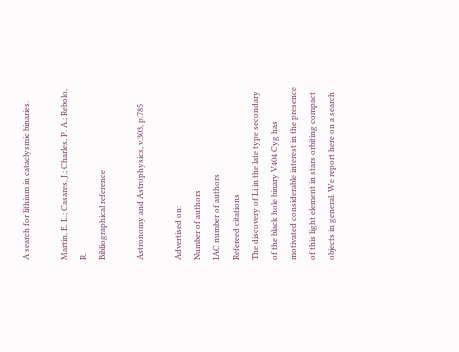A search for lithium in cataclysmic binaries.

Martin, E. L.; Casares, J.; Charles, P. A.; Rebolo, R.
Bibliographical reference

Astronomy and Astrophysics, v.303, p.785

Advertised on:
Number of authors
IAC number of authors
Refereed citations
The discovery of Li in the late type secondary of the black hole binary V404 Cyg has motivated considerable interest in the presence of this light element in stars orbiting compact objects in general. We report here on a search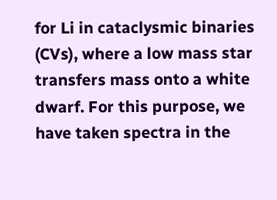for Li in cataclysmic binaries (CVs), where a low mass star transfers mass onto a white dwarf. For this purpose, we have taken spectra in the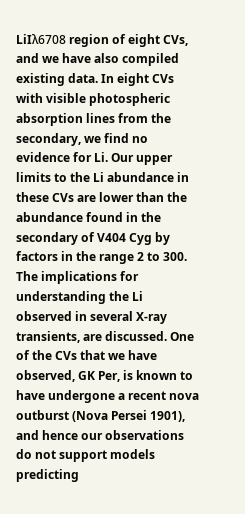LiIλ6708 region of eight CVs, and we have also compiled existing data. In eight CVs with visible photospheric absorption lines from the secondary, we find no evidence for Li. Our upper limits to the Li abundance in these CVs are lower than the abundance found in the secondary of V404 Cyg by factors in the range 2 to 300. The implications for understanding the Li observed in several X-ray transients, are discussed. One of the CVs that we have observed, GK Per, is known to have undergone a recent nova outburst (Nova Persei 1901), and hence our observations do not support models predicting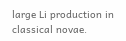large Li production in classical novae.